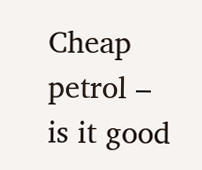Cheap petrol – is it good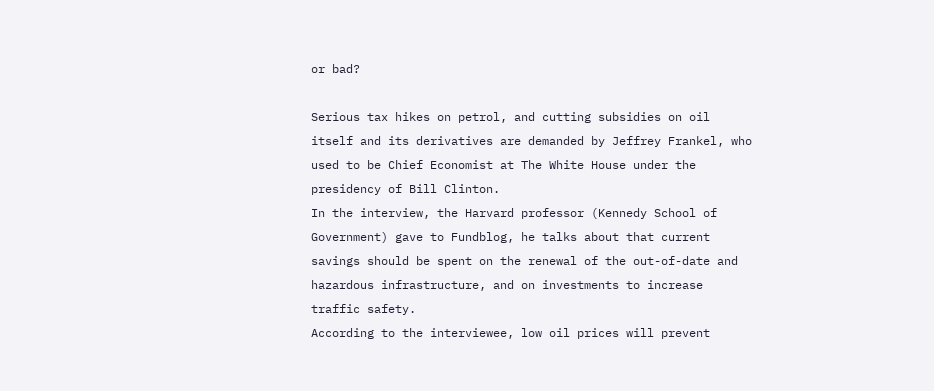or bad?

Serious tax hikes on petrol, and cutting subsidies on oil itself and its derivatives are demanded by Jeffrey Frankel, who used to be Chief Economist at The White House under the presidency of Bill Clinton.
In the interview, the Harvard professor (Kennedy School of Government) gave to Fundblog, he talks about that current savings should be spent on the renewal of the out-of-date and hazardous infrastructure, and on investments to increase traffic safety.
According to the interviewee, low oil prices will prevent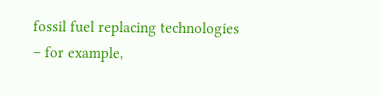fossil fuel replacing technologies – for example,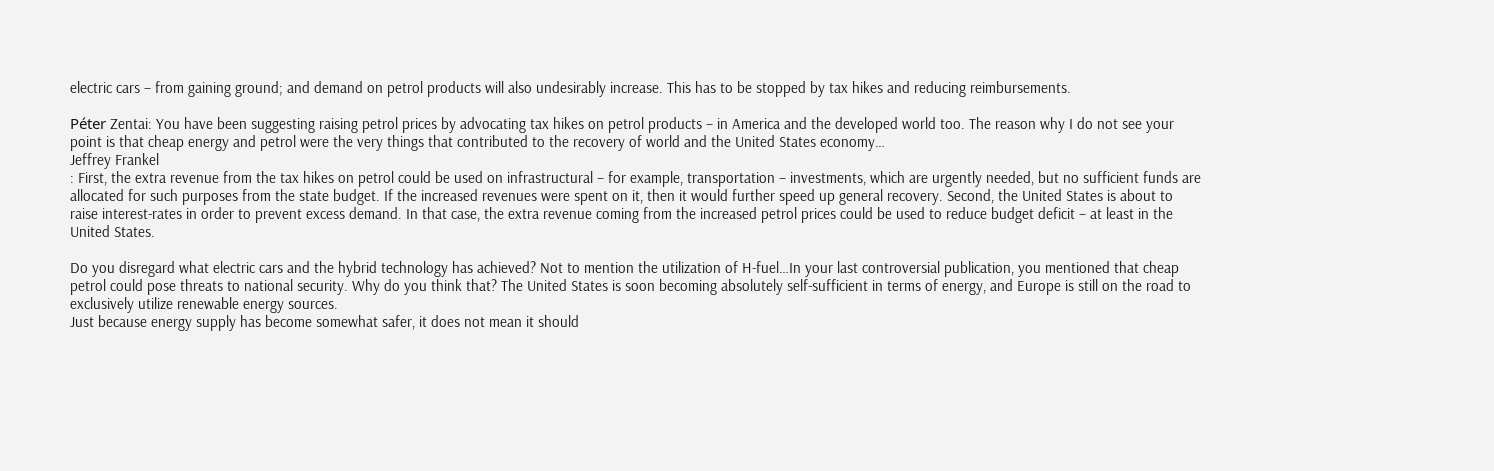electric cars – from gaining ground; and demand on petrol products will also undesirably increase. This has to be stopped by tax hikes and reducing reimbursements.

Péter Zentai: You have been suggesting raising petrol prices by advocating tax hikes on petrol products – in America and the developed world too. The reason why I do not see your point is that cheap energy and petrol were the very things that contributed to the recovery of world and the United States economy…
Jeffrey Frankel
: First, the extra revenue from the tax hikes on petrol could be used on infrastructural – for example, transportation – investments, which are urgently needed, but no sufficient funds are allocated for such purposes from the state budget. If the increased revenues were spent on it, then it would further speed up general recovery. Second, the United States is about to raise interest-rates in order to prevent excess demand. In that case, the extra revenue coming from the increased petrol prices could be used to reduce budget deficit – at least in the United States.

Do you disregard what electric cars and the hybrid technology has achieved? Not to mention the utilization of H-fuel…In your last controversial publication, you mentioned that cheap petrol could pose threats to national security. Why do you think that? The United States is soon becoming absolutely self-sufficient in terms of energy, and Europe is still on the road to exclusively utilize renewable energy sources.
Just because energy supply has become somewhat safer, it does not mean it should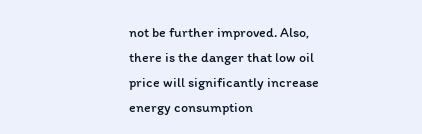not be further improved. Also, there is the danger that low oil price will significantly increase energy consumption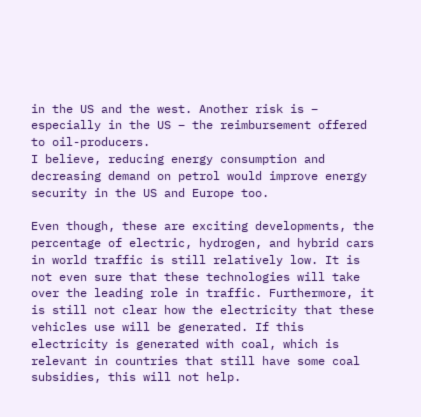in the US and the west. Another risk is – especially in the US – the reimbursement offered to oil-producers.
I believe, reducing energy consumption and decreasing demand on petrol would improve energy security in the US and Europe too.

Even though, these are exciting developments, the percentage of electric, hydrogen, and hybrid cars in world traffic is still relatively low. It is not even sure that these technologies will take over the leading role in traffic. Furthermore, it is still not clear how the electricity that these vehicles use will be generated. If this electricity is generated with coal, which is relevant in countries that still have some coal subsidies, this will not help.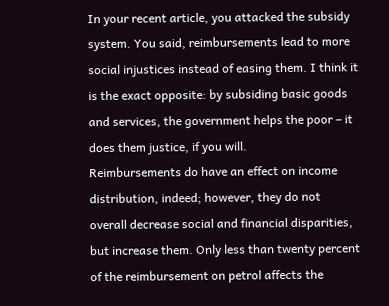In your recent article, you attacked the subsidy system. You said, reimbursements lead to more social injustices instead of easing them. I think it is the exact opposite: by subsiding basic goods and services, the government helps the poor – it does them justice, if you will.
Reimbursements do have an effect on income distribution, indeed; however, they do not overall decrease social and financial disparities, but increase them. Only less than twenty percent of the reimbursement on petrol affects the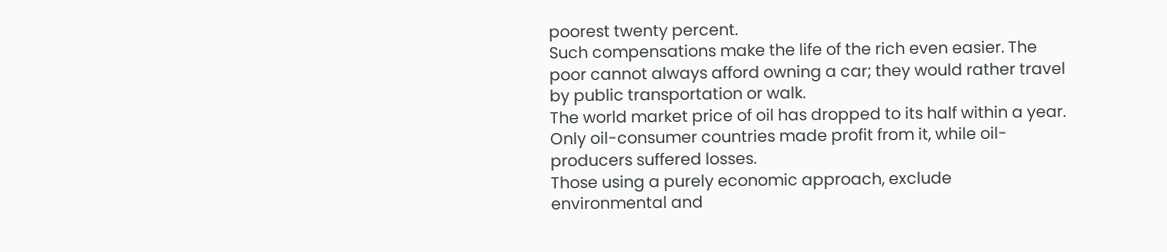poorest twenty percent.
Such compensations make the life of the rich even easier. The poor cannot always afford owning a car; they would rather travel by public transportation or walk.
The world market price of oil has dropped to its half within a year. Only oil-consumer countries made profit from it, while oil-producers suffered losses.
Those using a purely economic approach, exclude environmental and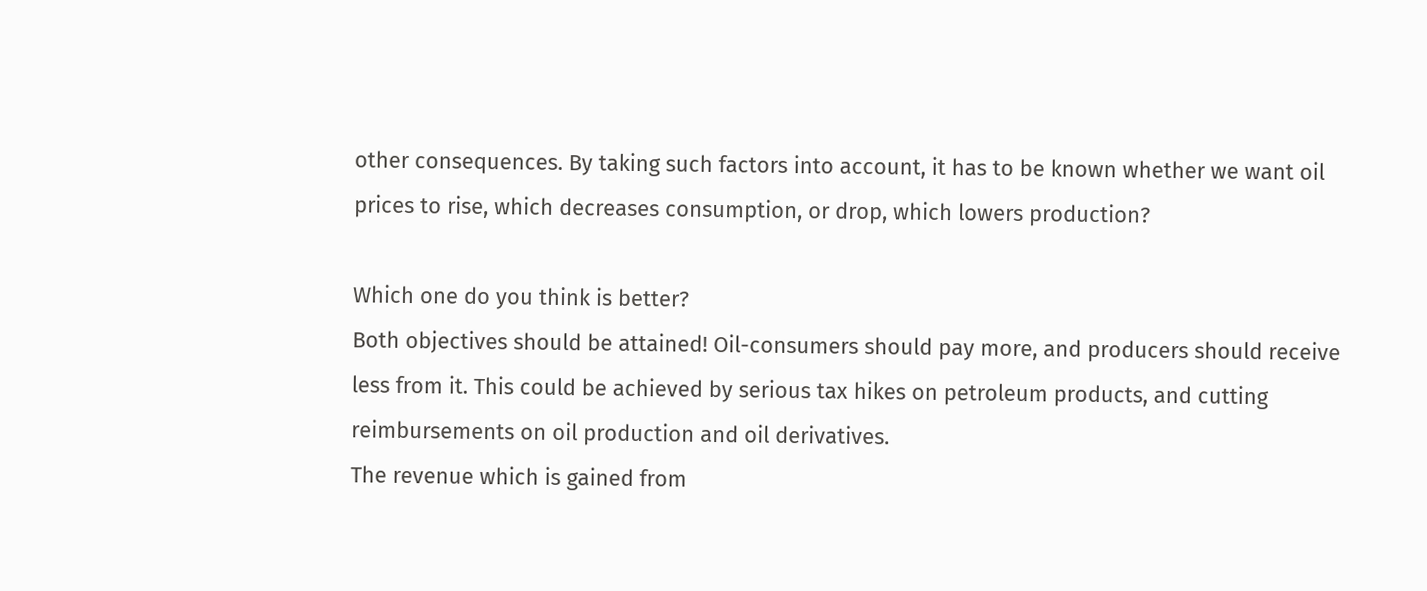other consequences. By taking such factors into account, it has to be known whether we want oil prices to rise, which decreases consumption, or drop, which lowers production?

Which one do you think is better?
Both objectives should be attained! Oil-consumers should pay more, and producers should receive less from it. This could be achieved by serious tax hikes on petroleum products, and cutting reimbursements on oil production and oil derivatives.
The revenue which is gained from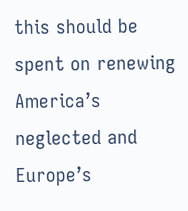this should be spent on renewing America’s neglected and Europe’s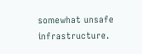somewhat unsafe infrastructure.